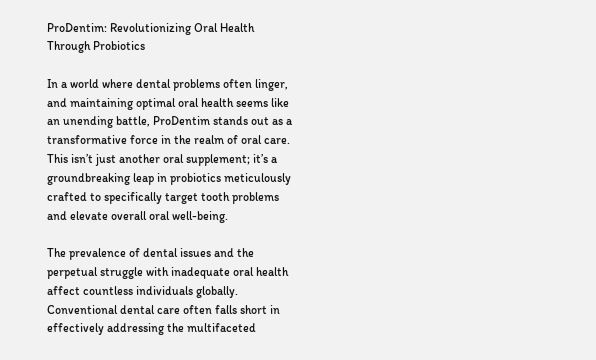ProDentim: Revolutionizing Oral Health Through Probiotics

In a world where dental problems often linger, and maintaining optimal oral health seems like an unending battle, ProDentim stands out as a transformative force in the realm of oral care. This isn’t just another oral supplement; it’s a groundbreaking leap in probiotics meticulously crafted to specifically target tooth problems and elevate overall oral well-being.

The prevalence of dental issues and the perpetual struggle with inadequate oral health affect countless individuals globally. Conventional dental care often falls short in effectively addressing the multifaceted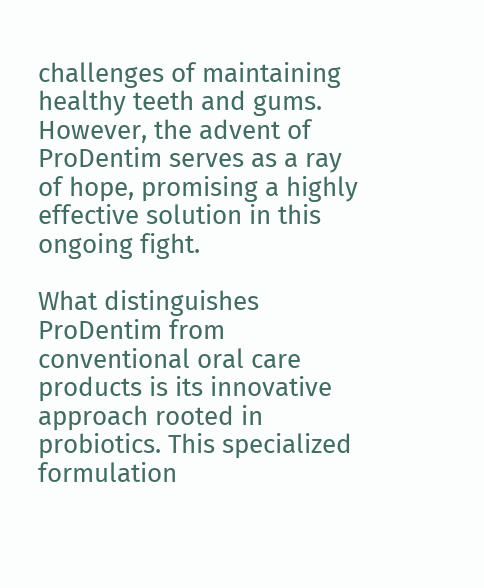challenges of maintaining healthy teeth and gums. However, the advent of ProDentim serves as a ray of hope, promising a highly effective solution in this ongoing fight.

What distinguishes ProDentim from conventional oral care products is its innovative approach rooted in probiotics. This specialized formulation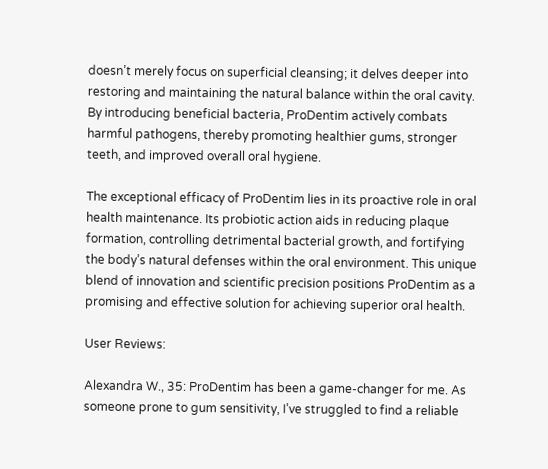doesn’t merely focus on superficial cleansing; it delves deeper into restoring and maintaining the natural balance within the oral cavity. By introducing beneficial bacteria, ProDentim actively combats harmful pathogens, thereby promoting healthier gums, stronger teeth, and improved overall oral hygiene.

The exceptional efficacy of ProDentim lies in its proactive role in oral health maintenance. Its probiotic action aids in reducing plaque formation, controlling detrimental bacterial growth, and fortifying the body’s natural defenses within the oral environment. This unique blend of innovation and scientific precision positions ProDentim as a promising and effective solution for achieving superior oral health.

User Reviews:

Alexandra W., 35: ProDentim has been a game-changer for me. As someone prone to gum sensitivity, I’ve struggled to find a reliable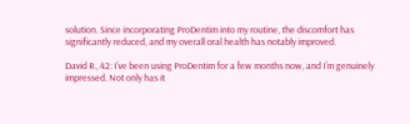solution. Since incorporating ProDentim into my routine, the discomfort has significantly reduced, and my overall oral health has notably improved.

David R., 42: I’ve been using ProDentim for a few months now, and I’m genuinely impressed. Not only has it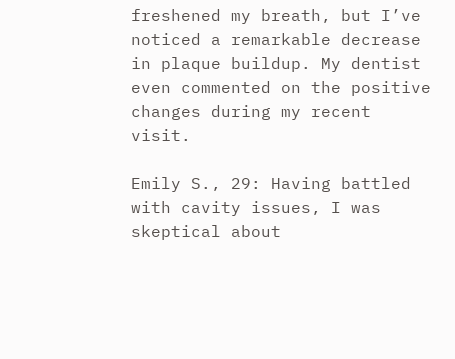freshened my breath, but I’ve noticed a remarkable decrease in plaque buildup. My dentist even commented on the positive changes during my recent visit.

Emily S., 29: Having battled with cavity issues, I was skeptical about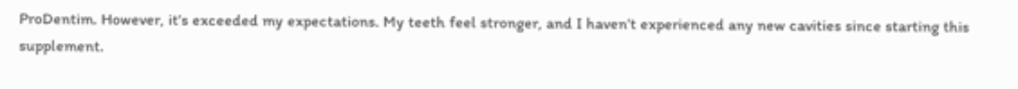ProDentim. However, it’s exceeded my expectations. My teeth feel stronger, and I haven’t experienced any new cavities since starting this supplement.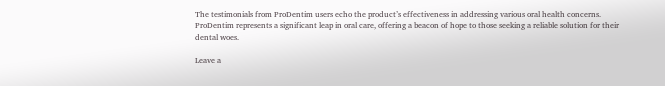The testimonials from ProDentim users echo the product’s effectiveness in addressing various oral health concerns. ProDentim represents a significant leap in oral care, offering a beacon of hope to those seeking a reliable solution for their dental woes.

Leave a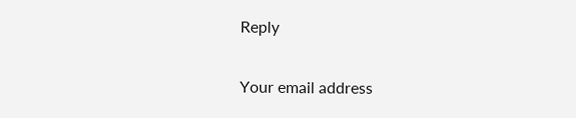Reply

Your email address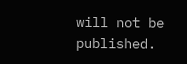will not be published.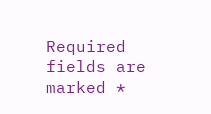Required fields are marked *